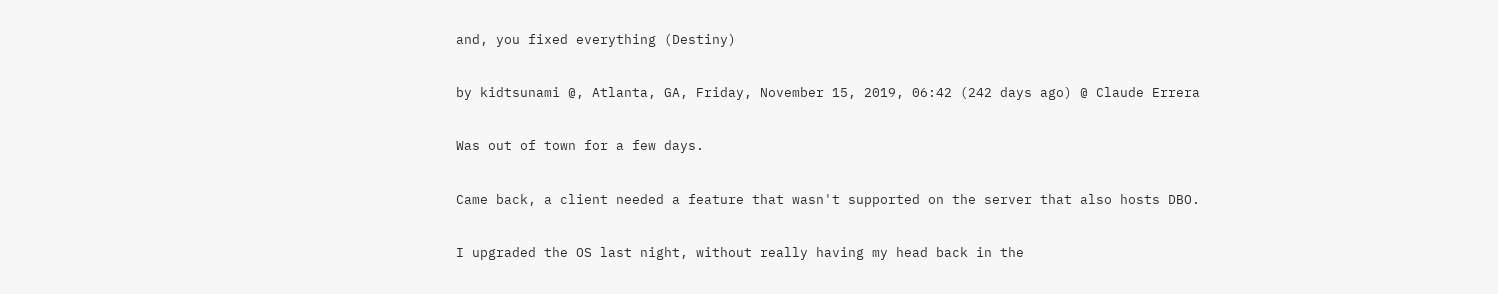and, you fixed everything (Destiny)

by kidtsunami @, Atlanta, GA, Friday, November 15, 2019, 06:42 (242 days ago) @ Claude Errera

Was out of town for a few days.

Came back, a client needed a feature that wasn't supported on the server that also hosts DBO.

I upgraded the OS last night, without really having my head back in the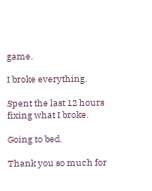game.

I broke everything.

Spent the last 12 hours fixing what I broke.

Going to bed.

Thank you so much for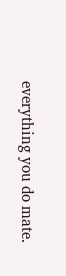everything you do mate.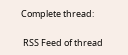Complete thread:

 RSS Feed of thread